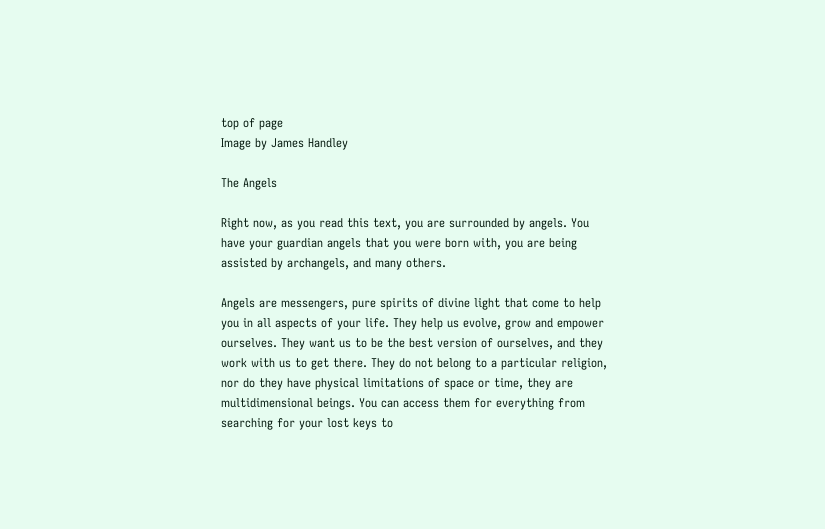top of page
Image by James Handley

The Angels

Right now, as you read this text, you are surrounded by angels. You have your guardian angels that you were born with, you are being assisted by archangels, and many others.

Angels are messengers, pure spirits of divine light that come to help you in all aspects of your life. They help us evolve, grow and empower ourselves. They want us to be the best version of ourselves, and they work with us to get there. They do not belong to a particular religion, nor do they have physical limitations of space or time, they are multidimensional beings. You can access them for everything from searching for your lost keys to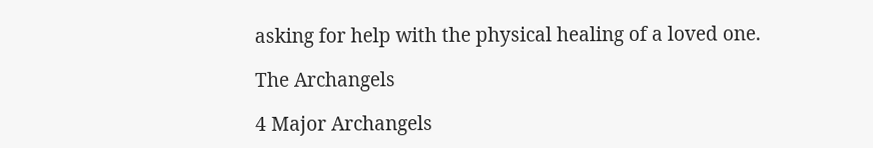asking for help with the physical healing of a loved one.

The Archangels

4 Major Archangels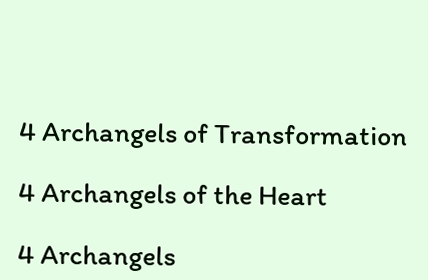4 Archangels of Transformation

4 Archangels of the Heart

4 Archangels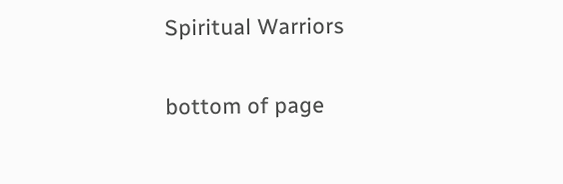Spiritual Warriors

bottom of page